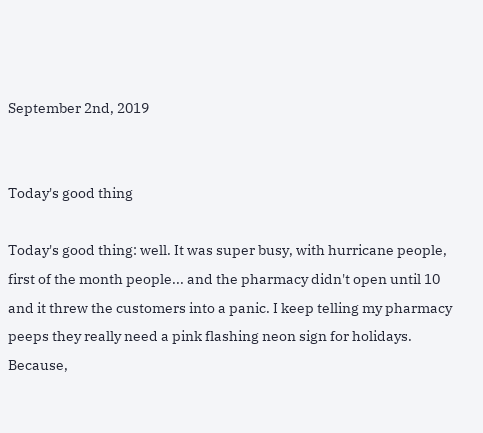September 2nd, 2019


Today's good thing

Today's good thing: well. It was super busy, with hurricane people, first of the month people... and the pharmacy didn't open until 10 and it threw the customers into a panic. I keep telling my pharmacy peeps they really need a pink flashing neon sign for holidays. Because,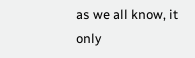as we all know, it only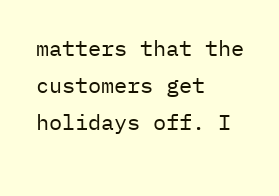matters that the customers get holidays off. I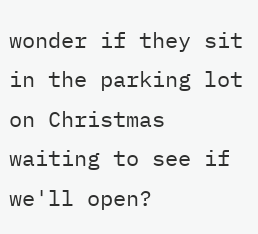wonder if they sit in the parking lot on Christmas waiting to see if we'll open?